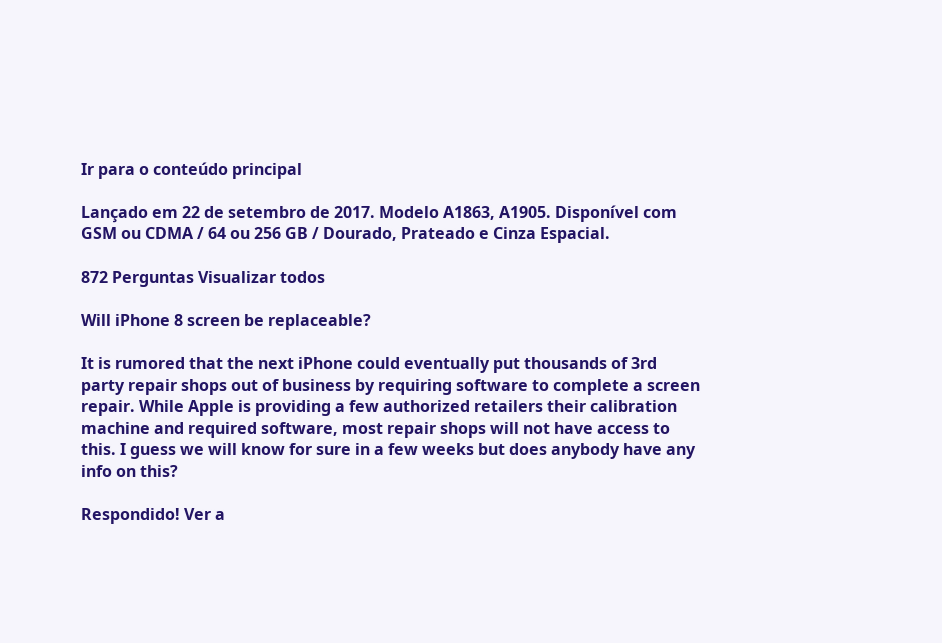Ir para o conteúdo principal

Lançado em 22 de setembro de 2017. Modelo A1863, A1905. Disponível com GSM ou CDMA / 64 ou 256 GB / Dourado, Prateado e Cinza Espacial.

872 Perguntas Visualizar todos

Will iPhone 8 screen be replaceable?

It is rumored that the next iPhone could eventually put thousands of 3rd party repair shops out of business by requiring software to complete a screen repair. While Apple is providing a few authorized retailers their calibration machine and required software, most repair shops will not have access to this. I guess we will know for sure in a few weeks but does anybody have any info on this?

Respondido! Ver a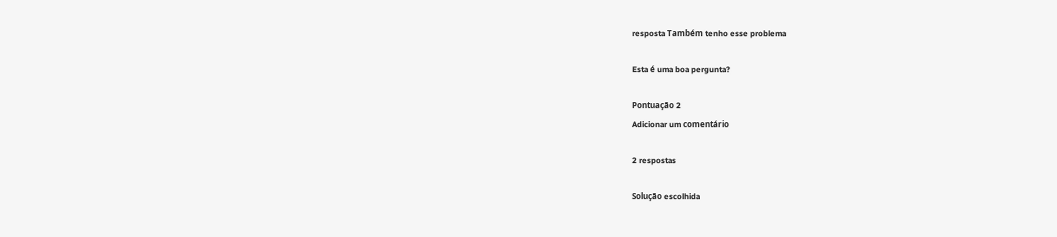resposta Também tenho esse problema

Esta é uma boa pergunta?

Pontuação 2
Adicionar um comentário

2 respostas

Solução escolhida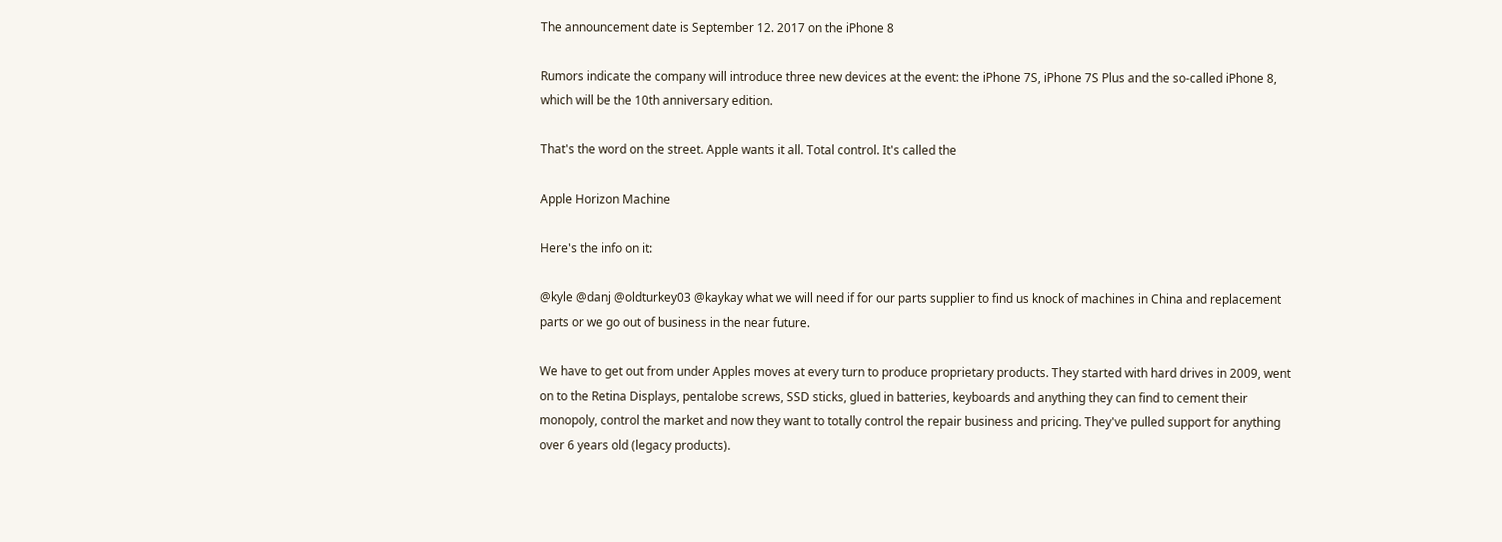The announcement date is September 12. 2017 on the iPhone 8

Rumors indicate the company will introduce three new devices at the event: the iPhone 7S, iPhone 7S Plus and the so-called iPhone 8, which will be the 10th anniversary edition.

That's the word on the street. Apple wants it all. Total control. It's called the

Apple Horizon Machine

Here's the info on it:

@kyle @danj @oldturkey03 @kaykay what we will need if for our parts supplier to find us knock of machines in China and replacement parts or we go out of business in the near future.

We have to get out from under Apples moves at every turn to produce proprietary products. They started with hard drives in 2009, went on to the Retina Displays, pentalobe screws, SSD sticks, glued in batteries, keyboards and anything they can find to cement their monopoly, control the market and now they want to totally control the repair business and pricing. They've pulled support for anything over 6 years old (legacy products).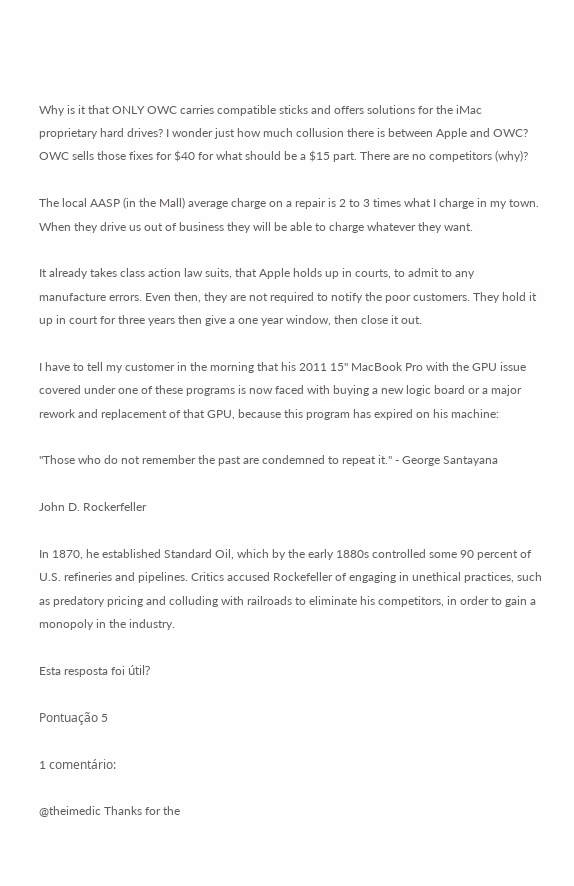Why is it that ONLY OWC carries compatible sticks and offers solutions for the iMac proprietary hard drives? I wonder just how much collusion there is between Apple and OWC? OWC sells those fixes for $40 for what should be a $15 part. There are no competitors (why)?

The local AASP (in the Mall) average charge on a repair is 2 to 3 times what I charge in my town. When they drive us out of business they will be able to charge whatever they want.

It already takes class action law suits, that Apple holds up in courts, to admit to any manufacture errors. Even then, they are not required to notify the poor customers. They hold it up in court for three years then give a one year window, then close it out.

I have to tell my customer in the morning that his 2011 15" MacBook Pro with the GPU issue covered under one of these programs is now faced with buying a new logic board or a major rework and replacement of that GPU, because this program has expired on his machine:

"Those who do not remember the past are condemned to repeat it." - George Santayana

John D. Rockerfeller

In 1870, he established Standard Oil, which by the early 1880s controlled some 90 percent of U.S. refineries and pipelines. Critics accused Rockefeller of engaging in unethical practices, such as predatory pricing and colluding with railroads to eliminate his competitors, in order to gain a monopoly in the industry.

Esta resposta foi útil?

Pontuação 5

1 comentário:

@theimedic Thanks for the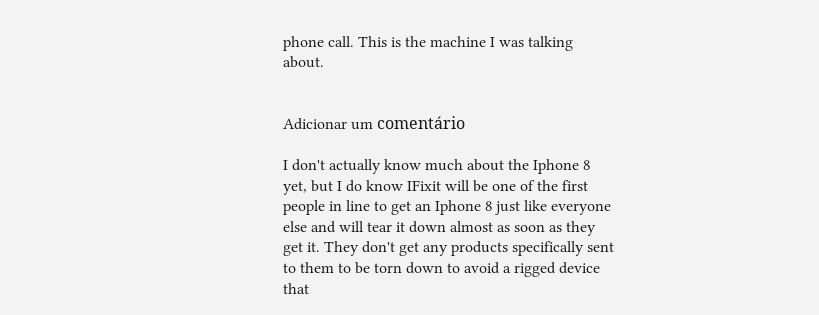phone call. This is the machine I was talking about.


Adicionar um comentário

I don't actually know much about the Iphone 8 yet, but I do know IFixit will be one of the first people in line to get an Iphone 8 just like everyone else and will tear it down almost as soon as they get it. They don't get any products specifically sent to them to be torn down to avoid a rigged device that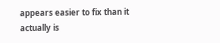appears easier to fix than it actually is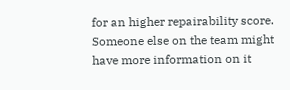for an higher repairability score. Someone else on the team might have more information on it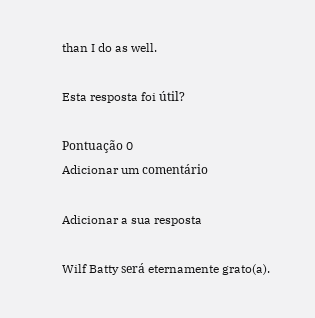than I do as well.

Esta resposta foi útil?

Pontuação 0
Adicionar um comentário

Adicionar a sua resposta

Wilf Batty será eternamente grato(a).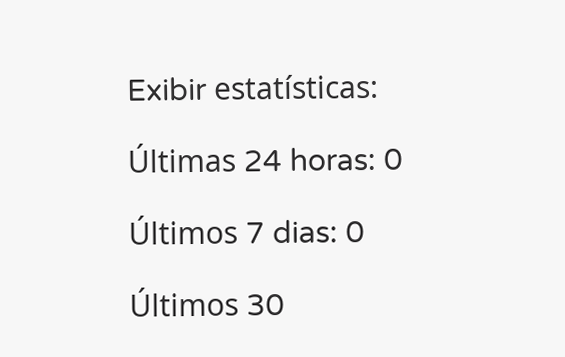Exibir estatísticas:

Últimas 24 horas: 0

Últimos 7 dias: 0

Últimos 30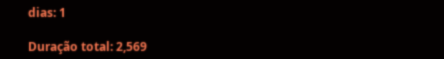dias: 1

Duração total: 2,569